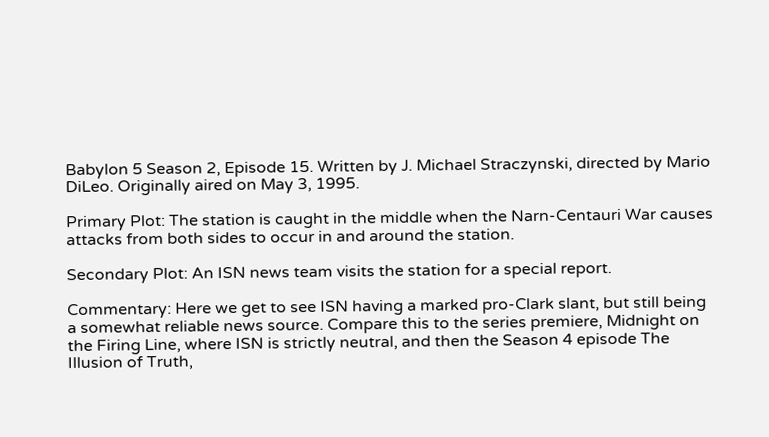Babylon 5 Season 2, Episode 15. Written by J. Michael Straczynski, directed by Mario DiLeo. Originally aired on May 3, 1995.

Primary Plot: The station is caught in the middle when the Narn-Centauri War causes attacks from both sides to occur in and around the station.

Secondary Plot: An ISN news team visits the station for a special report.

Commentary: Here we get to see ISN having a marked pro-Clark slant, but still being a somewhat reliable news source. Compare this to the series premiere, Midnight on the Firing Line, where ISN is strictly neutral, and then the Season 4 episode The Illusion of Truth,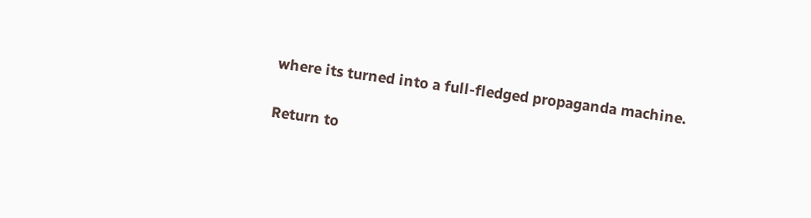where its turned into a full-fledged propaganda machine.

Return to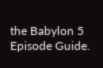the Babylon 5 Episode Guide.